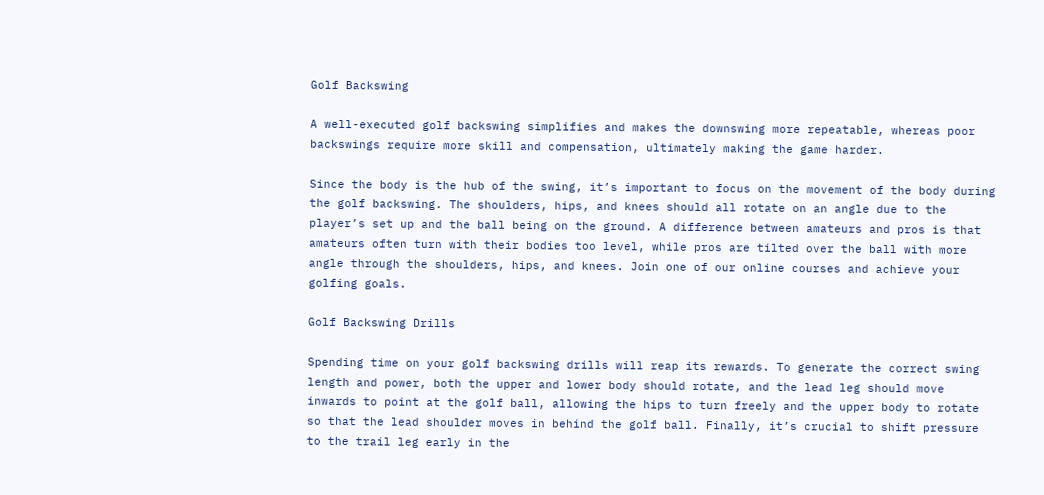Golf Backswing

A well-executed golf backswing simplifies and makes the downswing more repeatable, whereas poor backswings require more skill and compensation, ultimately making the game harder.

Since the body is the hub of the swing, it’s important to focus on the movement of the body during the golf backswing. The shoulders, hips, and knees should all rotate on an angle due to the player’s set up and the ball being on the ground. A difference between amateurs and pros is that amateurs often turn with their bodies too level, while pros are tilted over the ball with more angle through the shoulders, hips, and knees. Join one of our online courses and achieve your golfing goals.

Golf Backswing Drills

Spending time on your golf backswing drills will reap its rewards. To generate the correct swing length and power, both the upper and lower body should rotate, and the lead leg should move inwards to point at the golf ball, allowing the hips to turn freely and the upper body to rotate so that the lead shoulder moves in behind the golf ball. Finally, it’s crucial to shift pressure to the trail leg early in the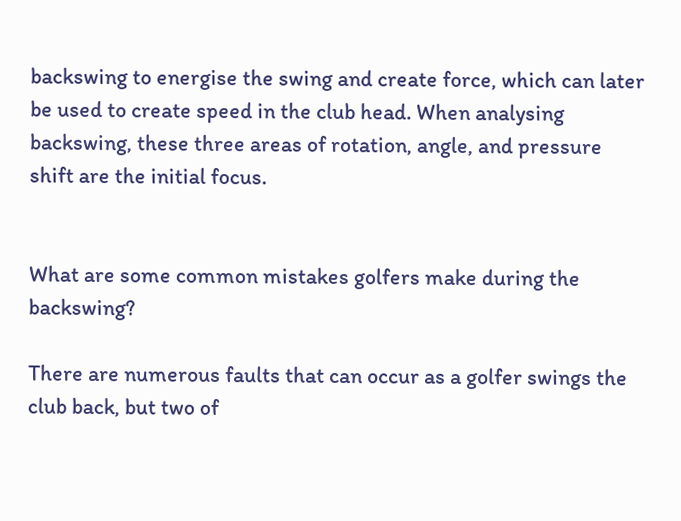backswing to energise the swing and create force, which can later be used to create speed in the club head. When analysing backswing, these three areas of rotation, angle, and pressure shift are the initial focus.


What are some common mistakes golfers make during the backswing?

There are numerous faults that can occur as a golfer swings the club back, but two of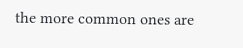the more common ones are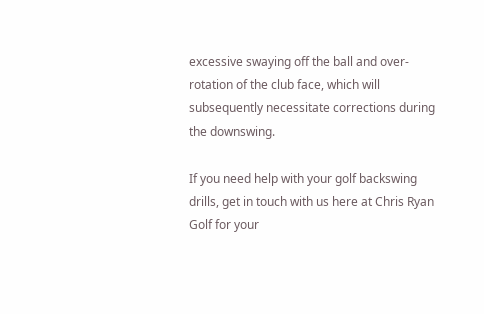excessive swaying off the ball and over-rotation of the club face, which will subsequently necessitate corrections during the downswing.

If you need help with your golf backswing drills, get in touch with us here at Chris Ryan Golf for your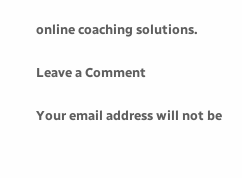online coaching solutions.

Leave a Comment

Your email address will not be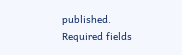published. Required fields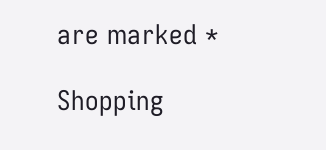are marked *

Shopping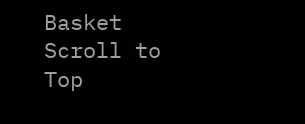Basket
Scroll to Top